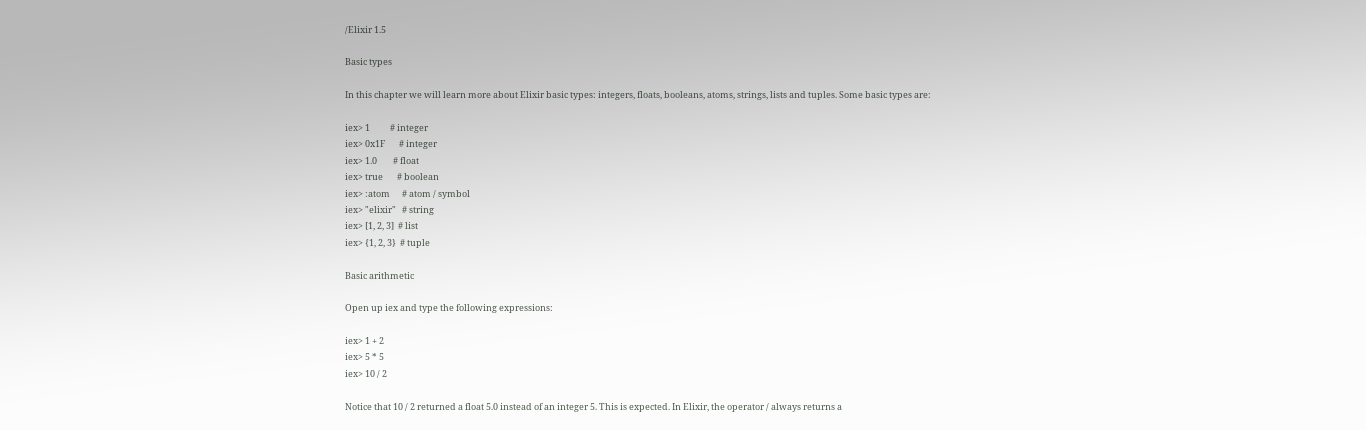/Elixir 1.5

Basic types

In this chapter we will learn more about Elixir basic types: integers, floats, booleans, atoms, strings, lists and tuples. Some basic types are:

iex> 1          # integer
iex> 0x1F       # integer
iex> 1.0        # float
iex> true       # boolean
iex> :atom      # atom / symbol
iex> "elixir"   # string
iex> [1, 2, 3]  # list
iex> {1, 2, 3}  # tuple

Basic arithmetic

Open up iex and type the following expressions:

iex> 1 + 2
iex> 5 * 5
iex> 10 / 2

Notice that 10 / 2 returned a float 5.0 instead of an integer 5. This is expected. In Elixir, the operator / always returns a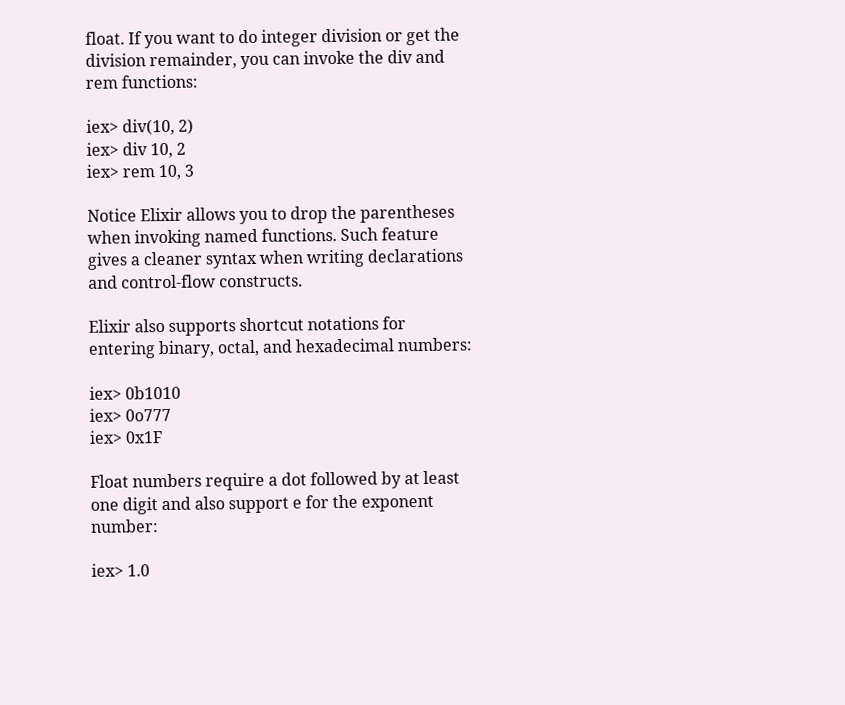float. If you want to do integer division or get the division remainder, you can invoke the div and rem functions:

iex> div(10, 2)
iex> div 10, 2
iex> rem 10, 3

Notice Elixir allows you to drop the parentheses when invoking named functions. Such feature gives a cleaner syntax when writing declarations and control-flow constructs.

Elixir also supports shortcut notations for entering binary, octal, and hexadecimal numbers:

iex> 0b1010
iex> 0o777
iex> 0x1F

Float numbers require a dot followed by at least one digit and also support e for the exponent number:

iex> 1.0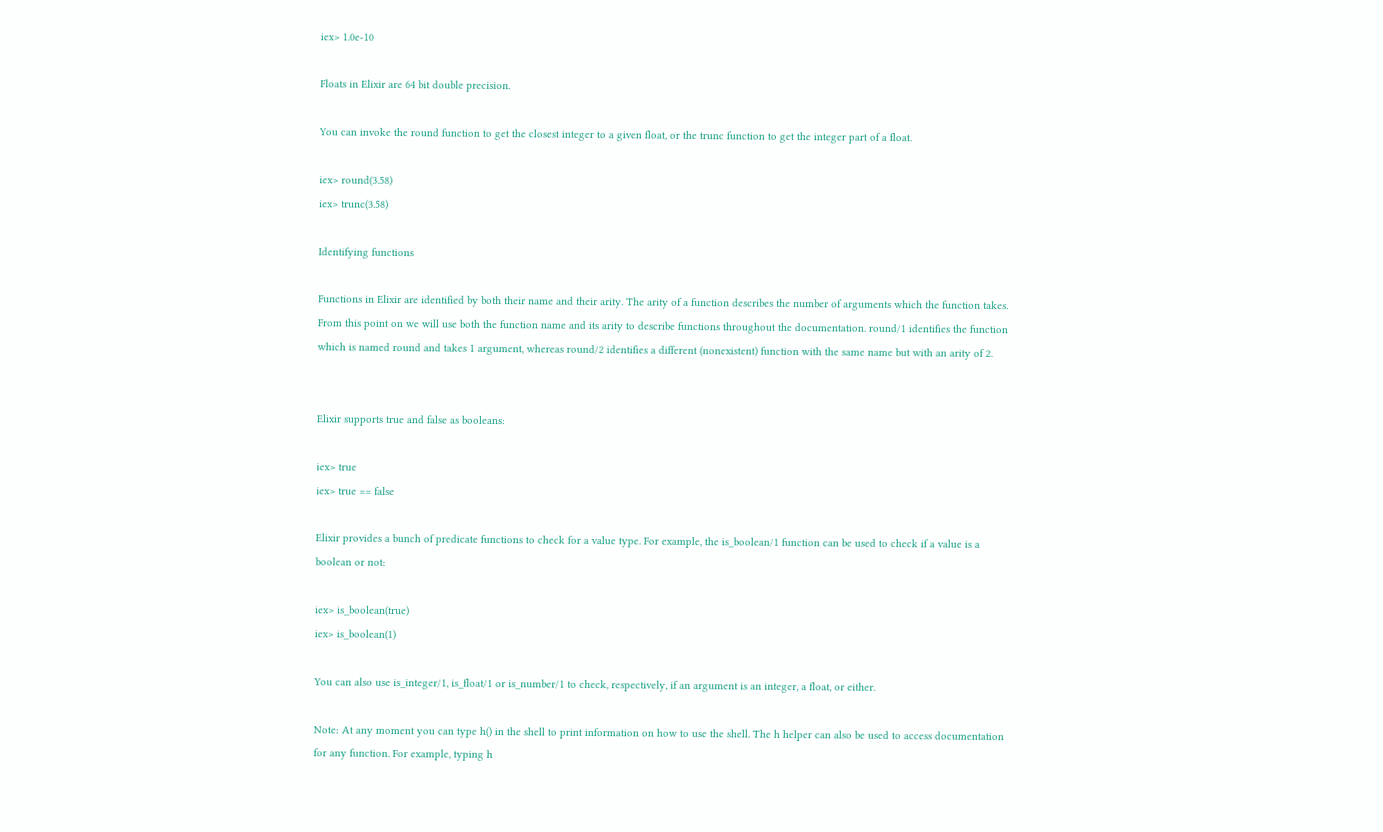iex> 1.0e-10

Floats in Elixir are 64 bit double precision.

You can invoke the round function to get the closest integer to a given float, or the trunc function to get the integer part of a float.

iex> round(3.58)
iex> trunc(3.58)

Identifying functions

Functions in Elixir are identified by both their name and their arity. The arity of a function describes the number of arguments which the function takes. From this point on we will use both the function name and its arity to describe functions throughout the documentation. round/1 identifies the function which is named round and takes 1 argument, whereas round/2 identifies a different (nonexistent) function with the same name but with an arity of 2.


Elixir supports true and false as booleans:

iex> true
iex> true == false

Elixir provides a bunch of predicate functions to check for a value type. For example, the is_boolean/1 function can be used to check if a value is a boolean or not:

iex> is_boolean(true)
iex> is_boolean(1)

You can also use is_integer/1, is_float/1 or is_number/1 to check, respectively, if an argument is an integer, a float, or either.

Note: At any moment you can type h() in the shell to print information on how to use the shell. The h helper can also be used to access documentation for any function. For example, typing h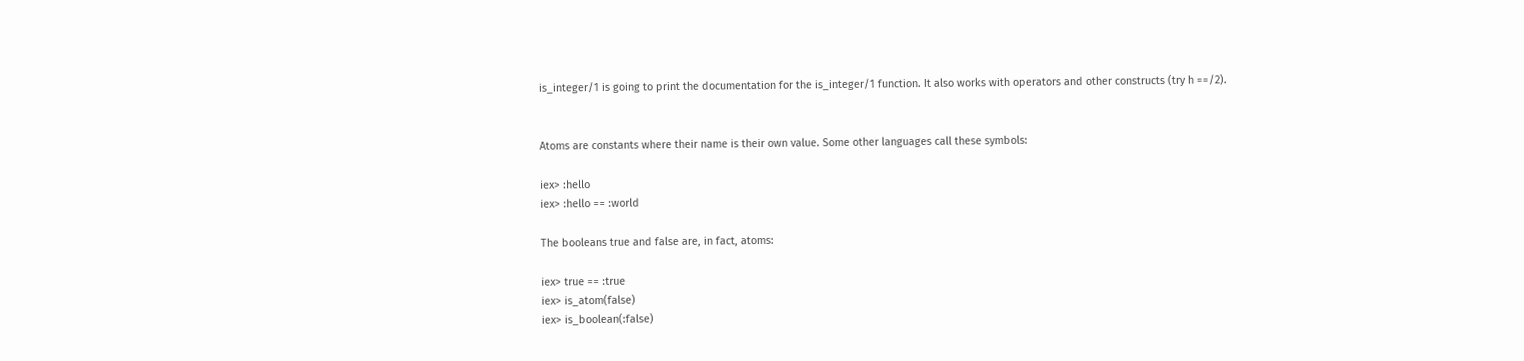is_integer/1 is going to print the documentation for the is_integer/1 function. It also works with operators and other constructs (try h ==/2).


Atoms are constants where their name is their own value. Some other languages call these symbols:

iex> :hello
iex> :hello == :world

The booleans true and false are, in fact, atoms:

iex> true == :true
iex> is_atom(false)
iex> is_boolean(:false)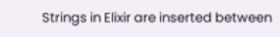Strings in Elixir are inserted between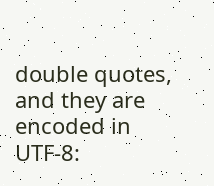double quotes, and they are encoded in UTF-8: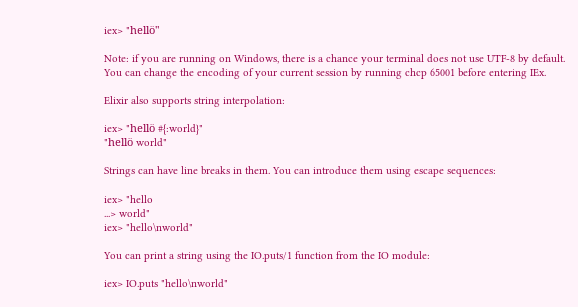iex> "hellö"

Note: if you are running on Windows, there is a chance your terminal does not use UTF-8 by default. You can change the encoding of your current session by running chcp 65001 before entering IEx.

Elixir also supports string interpolation:

iex> "hellö #{:world}"
"hellö world"

Strings can have line breaks in them. You can introduce them using escape sequences:

iex> "hello
...> world"
iex> "hello\nworld"

You can print a string using the IO.puts/1 function from the IO module:

iex> IO.puts "hello\nworld"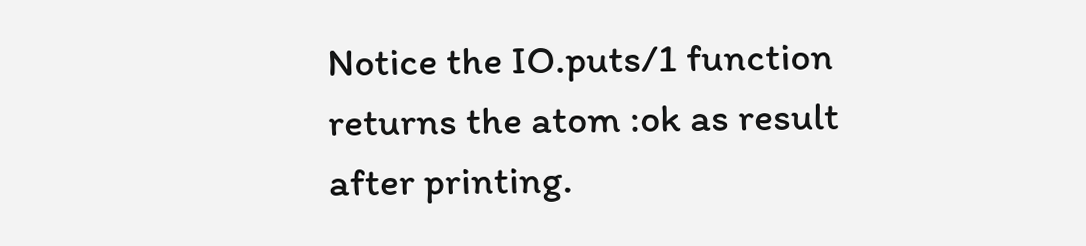Notice the IO.puts/1 function returns the atom :ok as result after printing.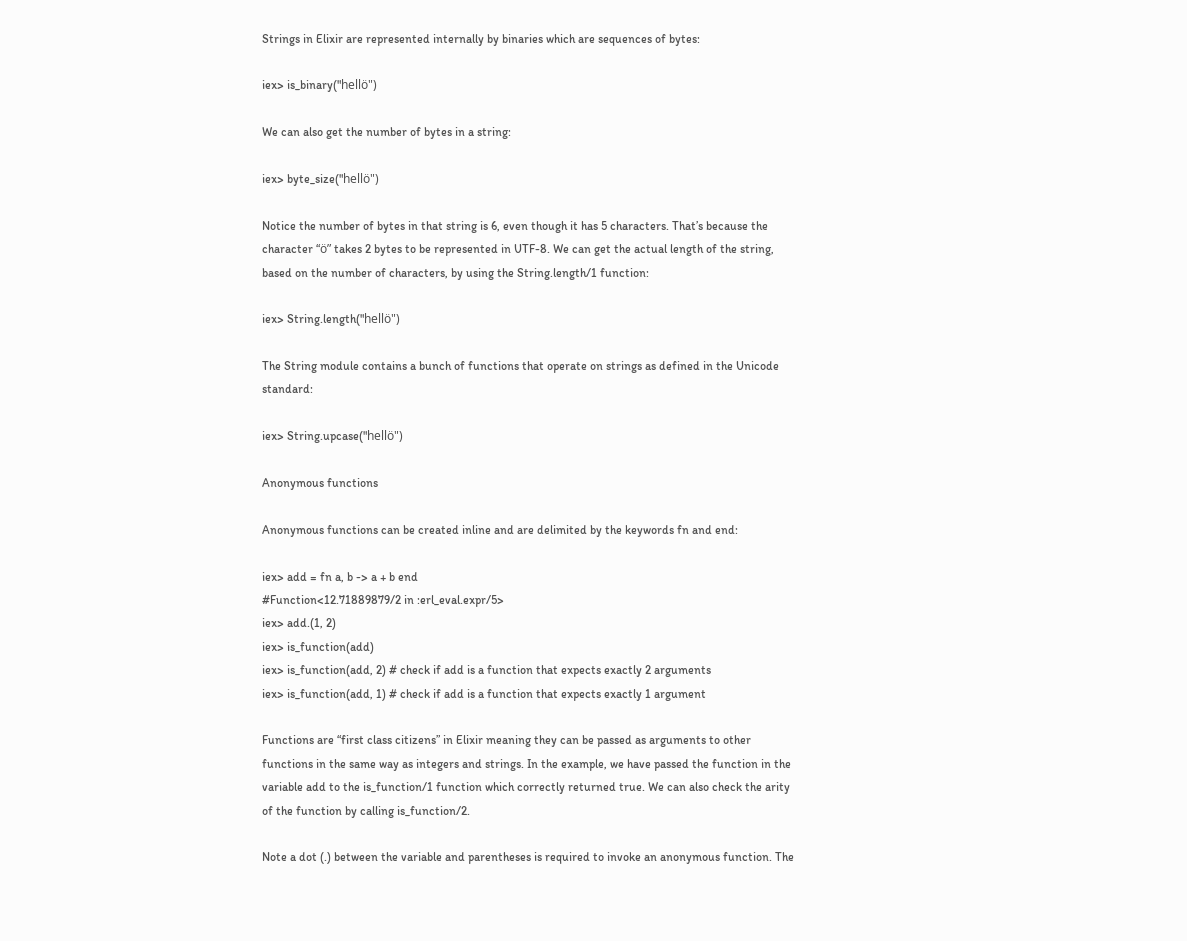Strings in Elixir are represented internally by binaries which are sequences of bytes:

iex> is_binary("hellö")

We can also get the number of bytes in a string:

iex> byte_size("hellö")

Notice the number of bytes in that string is 6, even though it has 5 characters. That’s because the character “ö” takes 2 bytes to be represented in UTF-8. We can get the actual length of the string, based on the number of characters, by using the String.length/1 function:

iex> String.length("hellö")

The String module contains a bunch of functions that operate on strings as defined in the Unicode standard:

iex> String.upcase("hellö")

Anonymous functions

Anonymous functions can be created inline and are delimited by the keywords fn and end:

iex> add = fn a, b -> a + b end
#Function<12.71889879/2 in :erl_eval.expr/5>
iex> add.(1, 2)
iex> is_function(add)
iex> is_function(add, 2) # check if add is a function that expects exactly 2 arguments
iex> is_function(add, 1) # check if add is a function that expects exactly 1 argument

Functions are “first class citizens” in Elixir meaning they can be passed as arguments to other functions in the same way as integers and strings. In the example, we have passed the function in the variable add to the is_function/1 function which correctly returned true. We can also check the arity of the function by calling is_function/2.

Note a dot (.) between the variable and parentheses is required to invoke an anonymous function. The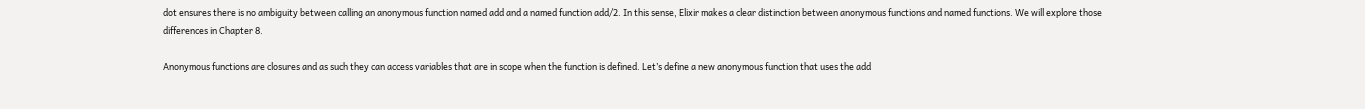dot ensures there is no ambiguity between calling an anonymous function named add and a named function add/2. In this sense, Elixir makes a clear distinction between anonymous functions and named functions. We will explore those differences in Chapter 8.

Anonymous functions are closures and as such they can access variables that are in scope when the function is defined. Let’s define a new anonymous function that uses the add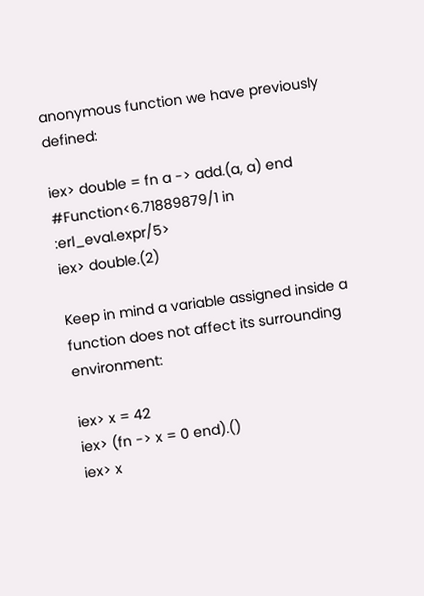anonymous function we have previously defined:

iex> double = fn a -> add.(a, a) end
#Function<6.71889879/1 in :erl_eval.expr/5>
iex> double.(2)

Keep in mind a variable assigned inside a function does not affect its surrounding environment:

iex> x = 42
iex> (fn -> x = 0 end).()
iex> x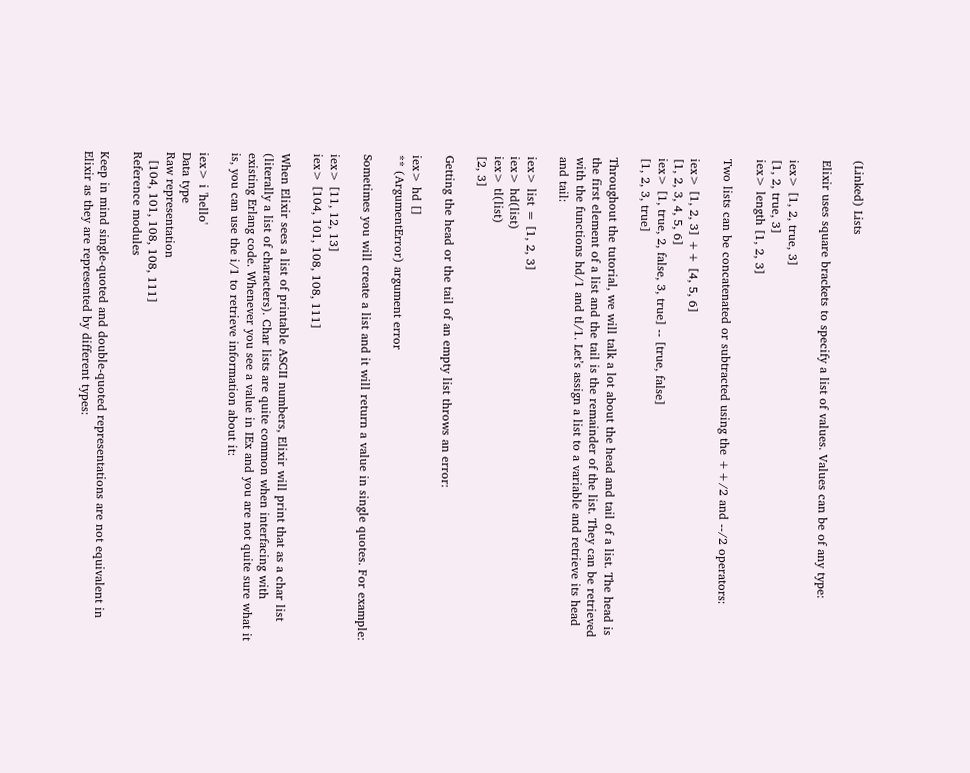(Linked) Lists

Elixir uses square brackets to specify a list of values. Values can be of any type:

iex> [1, 2, true, 3]
[1, 2, true, 3]
iex> length [1, 2, 3]

Two lists can be concatenated or subtracted using the ++/2 and --/2 operators:

iex> [1, 2, 3] ++ [4, 5, 6]
[1, 2, 3, 4, 5, 6]
iex> [1, true, 2, false, 3, true] -- [true, false]
[1, 2, 3, true]

Throughout the tutorial, we will talk a lot about the head and tail of a list. The head is the first element of a list and the tail is the remainder of the list. They can be retrieved with the functions hd/1 and tl/1. Let’s assign a list to a variable and retrieve its head and tail:

iex> list = [1, 2, 3]
iex> hd(list)
iex> tl(list)
[2, 3]

Getting the head or the tail of an empty list throws an error:

iex> hd []
** (ArgumentError) argument error

Sometimes you will create a list and it will return a value in single quotes. For example:

iex> [11, 12, 13]
iex> [104, 101, 108, 108, 111]

When Elixir sees a list of printable ASCII numbers, Elixir will print that as a char list (literally a list of characters). Char lists are quite common when interfacing with existing Erlang code. Whenever you see a value in IEx and you are not quite sure what it is, you can use the i/1 to retrieve information about it:

iex> i 'hello'
Data type
Raw representation
  [104, 101, 108, 108, 111]
Reference modules

Keep in mind single-quoted and double-quoted representations are not equivalent in Elixir as they are represented by different types: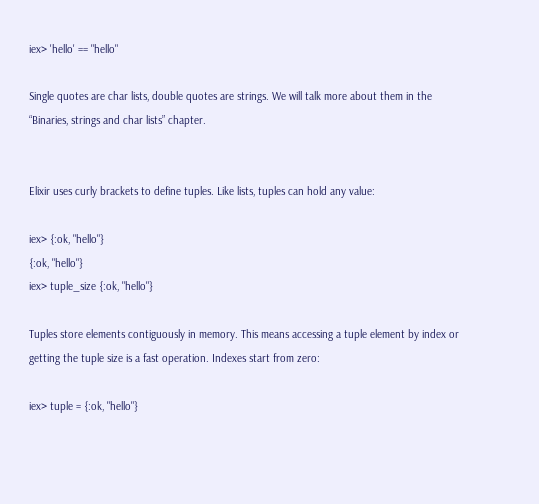iex> 'hello' == "hello"

Single quotes are char lists, double quotes are strings. We will talk more about them in the “Binaries, strings and char lists” chapter.


Elixir uses curly brackets to define tuples. Like lists, tuples can hold any value:

iex> {:ok, "hello"}
{:ok, "hello"}
iex> tuple_size {:ok, "hello"}

Tuples store elements contiguously in memory. This means accessing a tuple element by index or getting the tuple size is a fast operation. Indexes start from zero:

iex> tuple = {:ok, "hello"}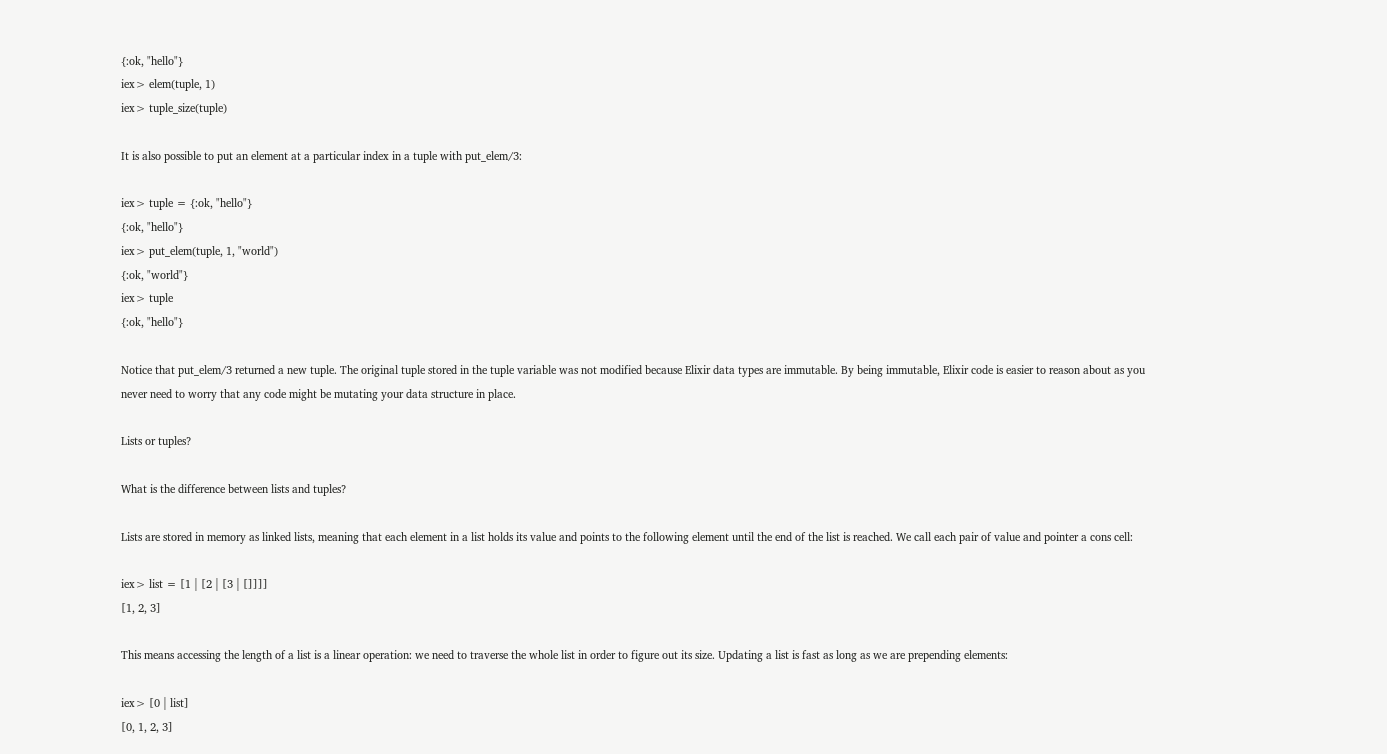{:ok, "hello"}
iex> elem(tuple, 1)
iex> tuple_size(tuple)

It is also possible to put an element at a particular index in a tuple with put_elem/3:

iex> tuple = {:ok, "hello"}
{:ok, "hello"}
iex> put_elem(tuple, 1, "world")
{:ok, "world"}
iex> tuple
{:ok, "hello"}

Notice that put_elem/3 returned a new tuple. The original tuple stored in the tuple variable was not modified because Elixir data types are immutable. By being immutable, Elixir code is easier to reason about as you never need to worry that any code might be mutating your data structure in place.

Lists or tuples?

What is the difference between lists and tuples?

Lists are stored in memory as linked lists, meaning that each element in a list holds its value and points to the following element until the end of the list is reached. We call each pair of value and pointer a cons cell:

iex> list = [1 | [2 | [3 | []]]]
[1, 2, 3]

This means accessing the length of a list is a linear operation: we need to traverse the whole list in order to figure out its size. Updating a list is fast as long as we are prepending elements:

iex> [0 | list]
[0, 1, 2, 3]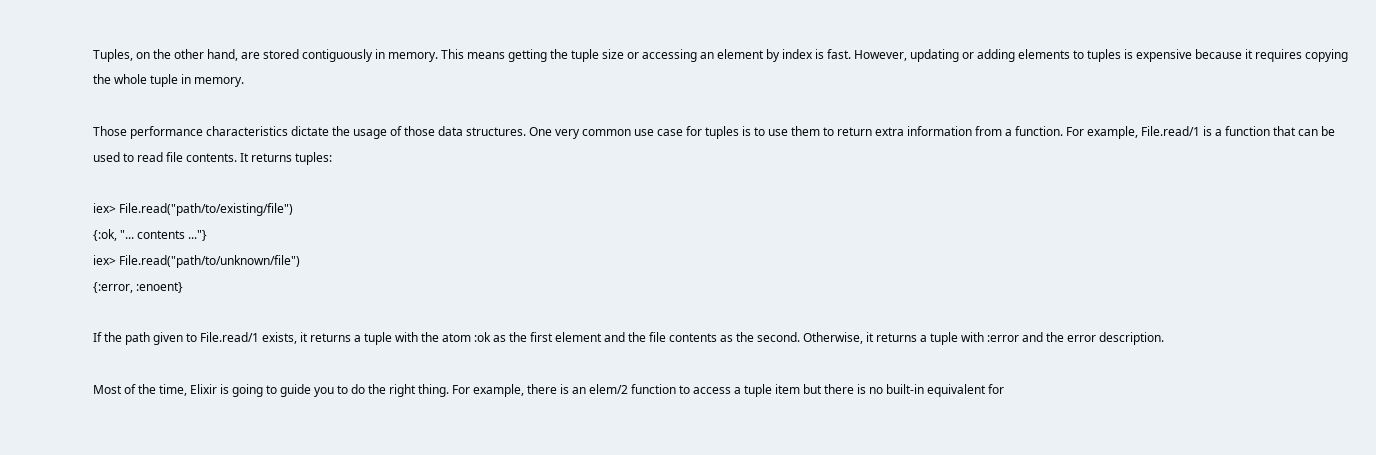Tuples, on the other hand, are stored contiguously in memory. This means getting the tuple size or accessing an element by index is fast. However, updating or adding elements to tuples is expensive because it requires copying the whole tuple in memory.

Those performance characteristics dictate the usage of those data structures. One very common use case for tuples is to use them to return extra information from a function. For example, File.read/1 is a function that can be used to read file contents. It returns tuples:

iex> File.read("path/to/existing/file")
{:ok, "... contents ..."}
iex> File.read("path/to/unknown/file")
{:error, :enoent}

If the path given to File.read/1 exists, it returns a tuple with the atom :ok as the first element and the file contents as the second. Otherwise, it returns a tuple with :error and the error description.

Most of the time, Elixir is going to guide you to do the right thing. For example, there is an elem/2 function to access a tuple item but there is no built-in equivalent for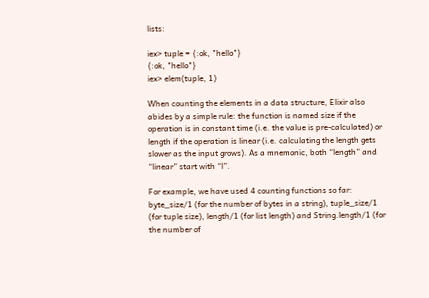lists:

iex> tuple = {:ok, "hello"}
{:ok, "hello"}
iex> elem(tuple, 1)

When counting the elements in a data structure, Elixir also abides by a simple rule: the function is named size if the operation is in constant time (i.e. the value is pre-calculated) or length if the operation is linear (i.e. calculating the length gets slower as the input grows). As a mnemonic, both “length” and “linear” start with “l”.

For example, we have used 4 counting functions so far: byte_size/1 (for the number of bytes in a string), tuple_size/1 (for tuple size), length/1 (for list length) and String.length/1 (for the number of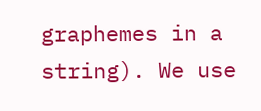graphemes in a string). We use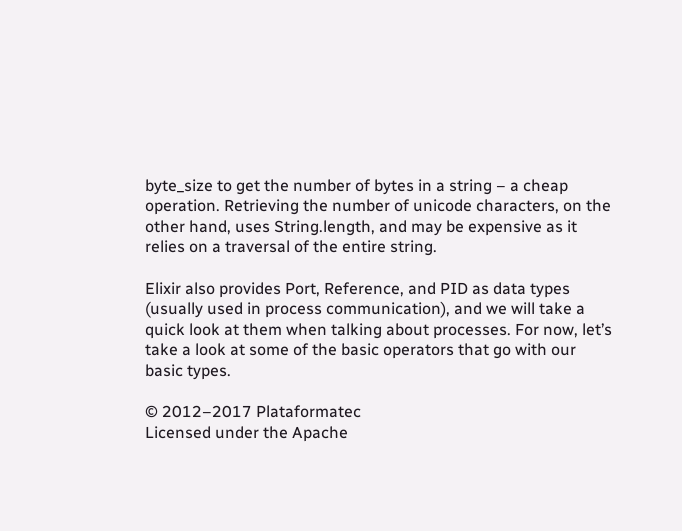byte_size to get the number of bytes in a string – a cheap operation. Retrieving the number of unicode characters, on the other hand, uses String.length, and may be expensive as it relies on a traversal of the entire string.

Elixir also provides Port, Reference, and PID as data types (usually used in process communication), and we will take a quick look at them when talking about processes. For now, let’s take a look at some of the basic operators that go with our basic types.

© 2012–2017 Plataformatec
Licensed under the Apache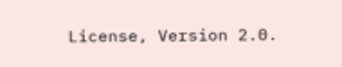License, Version 2.0.